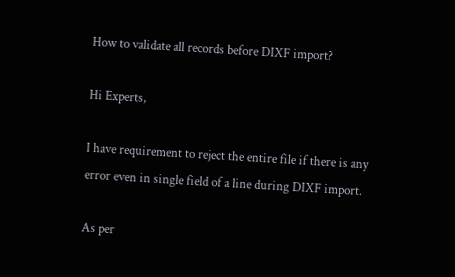How to validate all records before DIXF import?

Hi Experts,

I have requirement to reject the entire file if there is any error even in single field of a line during DIXF import.

As per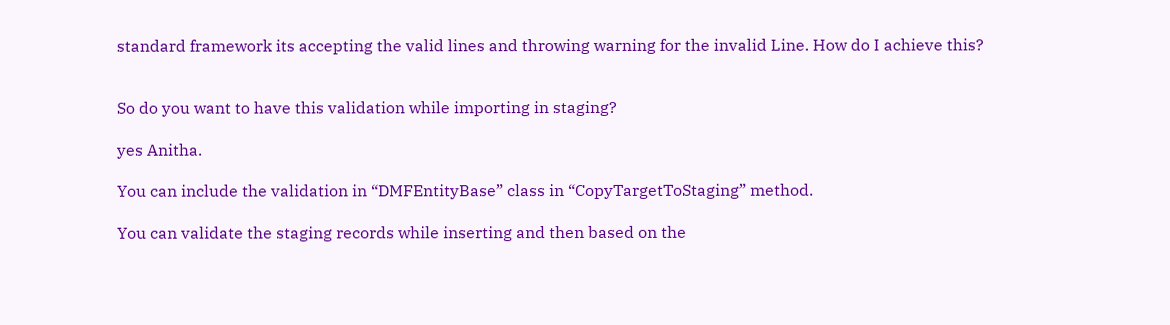standard framework its accepting the valid lines and throwing warning for the invalid Line. How do I achieve this?


So do you want to have this validation while importing in staging?

yes Anitha.

You can include the validation in “DMFEntityBase” class in “CopyTargetToStaging” method.

You can validate the staging records while inserting and then based on the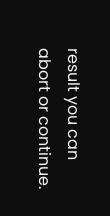result you can abort or continue.